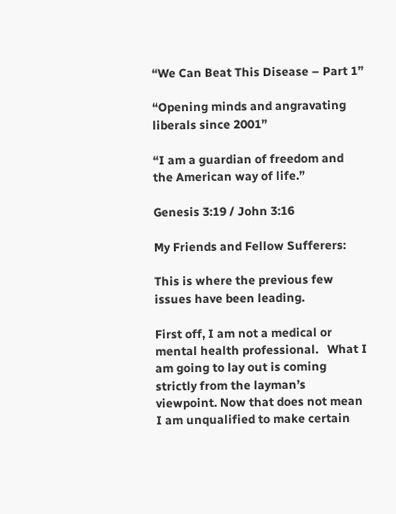“We Can Beat This Disease – Part 1”

“Opening minds and angravating liberals since 2001”

“I am a guardian of freedom and the American way of life.”

Genesis 3:19 / John 3:16

My Friends and Fellow Sufferers:

This is where the previous few issues have been leading.

First off, I am not a medical or mental health professional.   What I am going to lay out is coming strictly from the layman’s viewpoint. Now that does not mean I am unqualified to make certain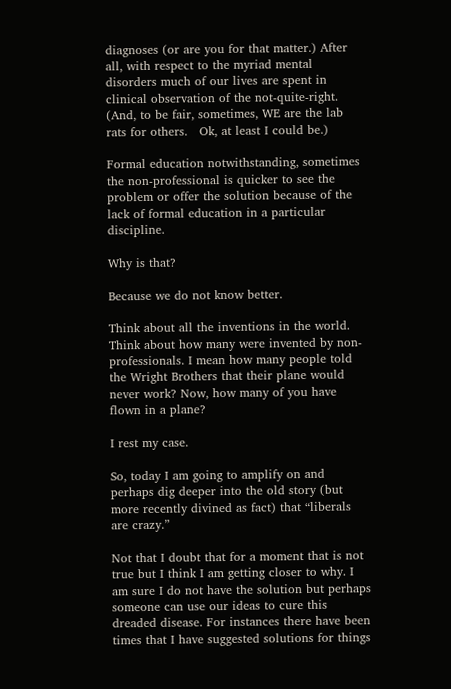diagnoses (or are you for that matter.) After all, with respect to the myriad mental disorders much of our lives are spent in clinical observation of the not-quite-right. (And, to be fair, sometimes, WE are the lab rats for others.   Ok, at least I could be.)

Formal education notwithstanding, sometimes the non-professional is quicker to see the problem or offer the solution because of the lack of formal education in a particular discipline.

Why is that?

Because we do not know better.

Think about all the inventions in the world. Think about how many were invented by non-professionals. I mean how many people told the Wright Brothers that their plane would never work? Now, how many of you have flown in a plane?

I rest my case.

So, today I am going to amplify on and perhaps dig deeper into the old story (but more recently divined as fact) that “liberals are crazy.”

Not that I doubt that for a moment that is not true but I think I am getting closer to why. I am sure I do not have the solution but perhaps someone can use our ideas to cure this dreaded disease. For instances there have been times that I have suggested solutions for things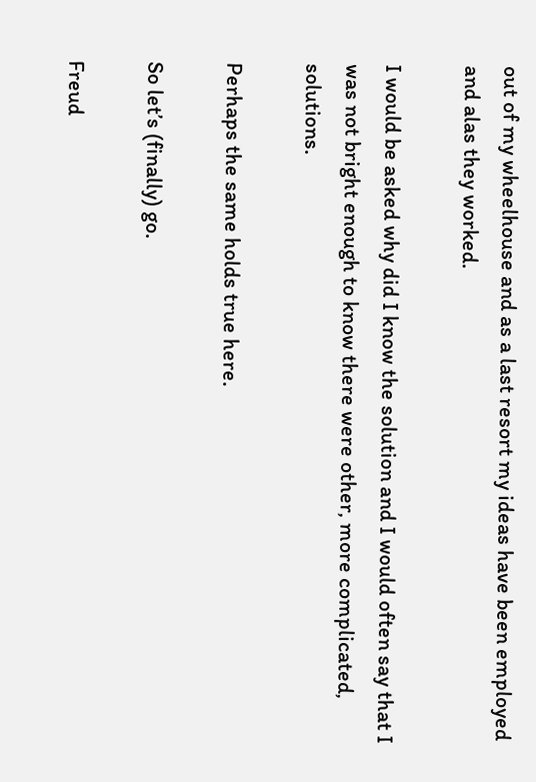out of my wheelhouse and as a last resort my ideas have been employed and alas they worked.

I would be asked why did I know the solution and I would often say that I was not bright enough to know there were other, more complicated, solutions.

Perhaps the same holds true here.

So let’s (finally) go.

Freud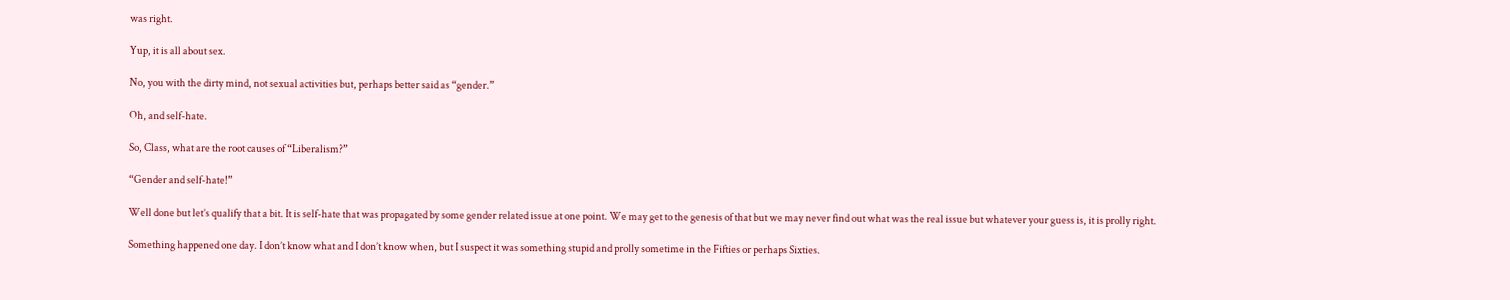was right.

Yup, it is all about sex.

No, you with the dirty mind, not sexual activities but, perhaps better said as “gender.”

Oh, and self-hate.

So, Class, what are the root causes of “Liberalism?”

“Gender and self-hate!”

Well done but let’s qualify that a bit. It is self-hate that was propagated by some gender related issue at one point. We may get to the genesis of that but we may never find out what was the real issue but whatever your guess is, it is prolly right.

Something happened one day. I don’t know what and I don’t know when, but I suspect it was something stupid and prolly sometime in the Fifties or perhaps Sixties.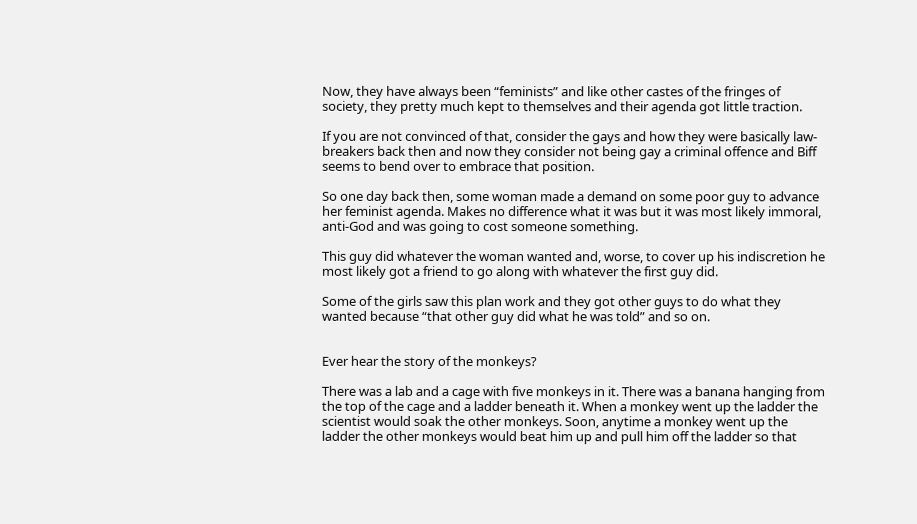Now, they have always been “feminists” and like other castes of the fringes of society, they pretty much kept to themselves and their agenda got little traction.

If you are not convinced of that, consider the gays and how they were basically law-breakers back then and now they consider not being gay a criminal offence and Biff seems to bend over to embrace that position.

So one day back then, some woman made a demand on some poor guy to advance her feminist agenda. Makes no difference what it was but it was most likely immoral, anti-God and was going to cost someone something.

This guy did whatever the woman wanted and, worse, to cover up his indiscretion he most likely got a friend to go along with whatever the first guy did.

Some of the girls saw this plan work and they got other guys to do what they wanted because “that other guy did what he was told” and so on.


Ever hear the story of the monkeys?

There was a lab and a cage with five monkeys in it. There was a banana hanging from the top of the cage and a ladder beneath it. When a monkey went up the ladder the scientist would soak the other monkeys. Soon, anytime a monkey went up the ladder the other monkeys would beat him up and pull him off the ladder so that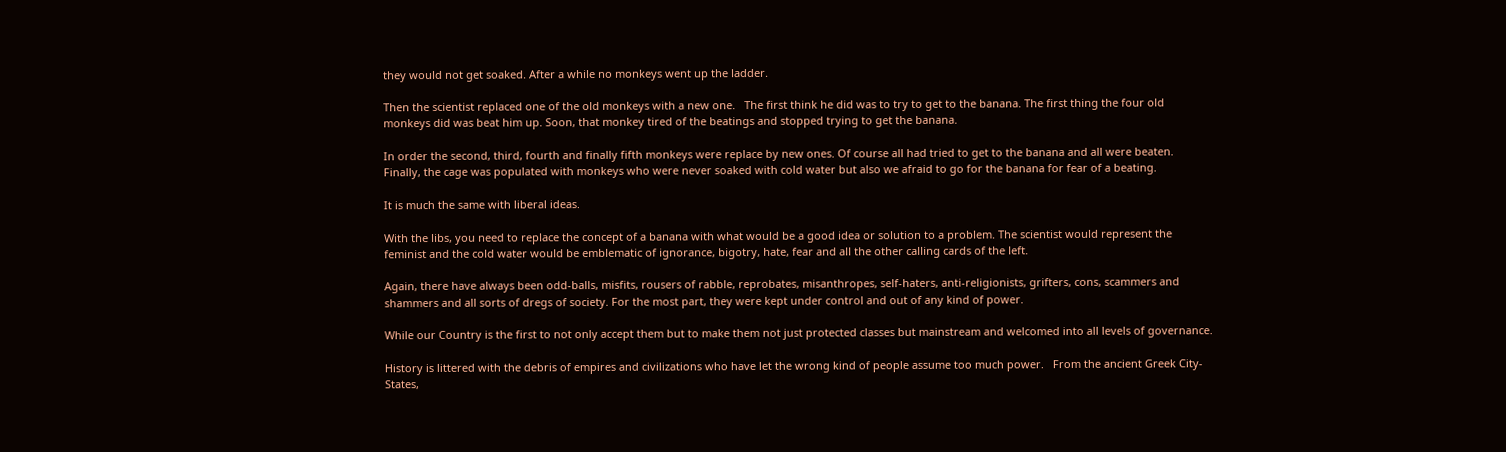they would not get soaked. After a while no monkeys went up the ladder.

Then the scientist replaced one of the old monkeys with a new one.   The first think he did was to try to get to the banana. The first thing the four old monkeys did was beat him up. Soon, that monkey tired of the beatings and stopped trying to get the banana.

In order the second, third, fourth and finally fifth monkeys were replace by new ones. Of course all had tried to get to the banana and all were beaten. Finally, the cage was populated with monkeys who were never soaked with cold water but also we afraid to go for the banana for fear of a beating.

It is much the same with liberal ideas.

With the libs, you need to replace the concept of a banana with what would be a good idea or solution to a problem. The scientist would represent the feminist and the cold water would be emblematic of ignorance, bigotry, hate, fear and all the other calling cards of the left.

Again, there have always been odd-balls, misfits, rousers of rabble, reprobates, misanthropes, self-haters, anti-religionists, grifters, cons, scammers and shammers and all sorts of dregs of society. For the most part, they were kept under control and out of any kind of power.

While our Country is the first to not only accept them but to make them not just protected classes but mainstream and welcomed into all levels of governance.

History is littered with the debris of empires and civilizations who have let the wrong kind of people assume too much power.   From the ancient Greek City-States,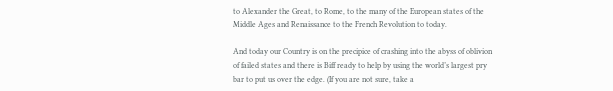to Alexander the Great, to Rome, to the many of the European states of the Middle Ages and Renaissance to the French Revolution to today.

And today our Country is on the precipice of crashing into the abyss of oblivion of failed states and there is Biff ready to help by using the world’s largest pry bar to put us over the edge. (If you are not sure, take a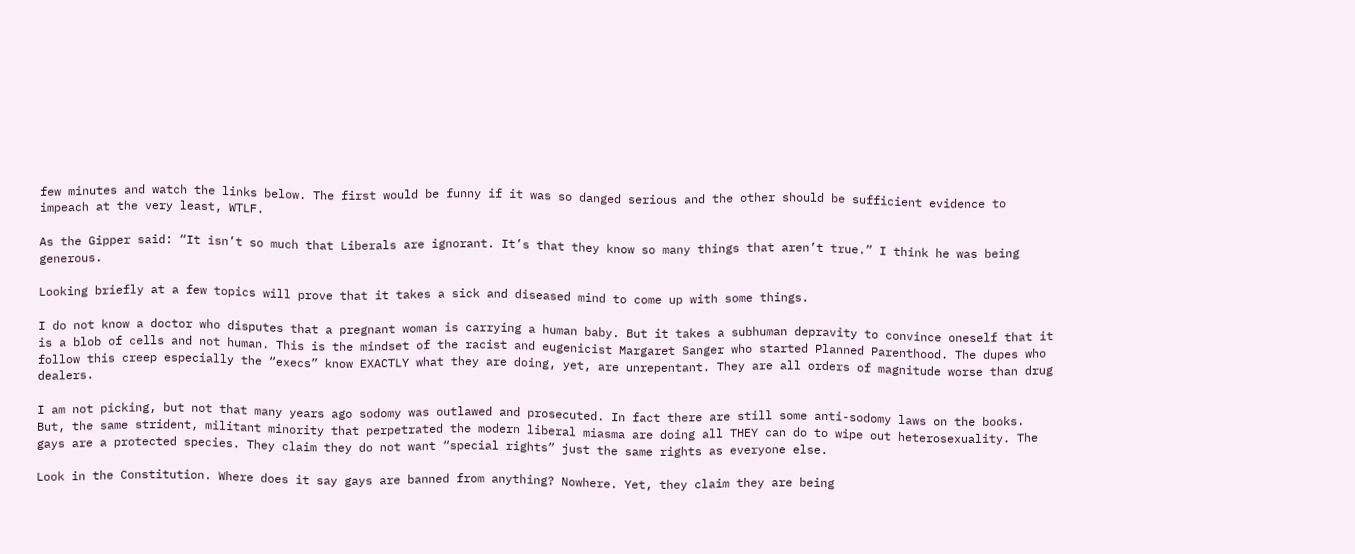few minutes and watch the links below. The first would be funny if it was so danged serious and the other should be sufficient evidence to impeach at the very least, WTLF.

As the Gipper said: “It isn’t so much that Liberals are ignorant. It’s that they know so many things that aren’t true.” I think he was being generous.

Looking briefly at a few topics will prove that it takes a sick and diseased mind to come up with some things.

I do not know a doctor who disputes that a pregnant woman is carrying a human baby. But it takes a subhuman depravity to convince oneself that it is a blob of cells and not human. This is the mindset of the racist and eugenicist Margaret Sanger who started Planned Parenthood. The dupes who follow this creep especially the “execs” know EXACTLY what they are doing, yet, are unrepentant. They are all orders of magnitude worse than drug dealers.

I am not picking, but not that many years ago sodomy was outlawed and prosecuted. In fact there are still some anti-sodomy laws on the books. But, the same strident, militant minority that perpetrated the modern liberal miasma are doing all THEY can do to wipe out heterosexuality. The gays are a protected species. They claim they do not want “special rights” just the same rights as everyone else.

Look in the Constitution. Where does it say gays are banned from anything? Nowhere. Yet, they claim they are being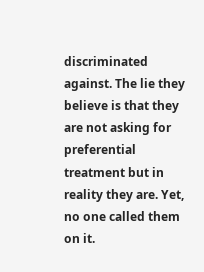discriminated against. The lie they believe is that they are not asking for preferential treatment but in reality they are. Yet, no one called them on it.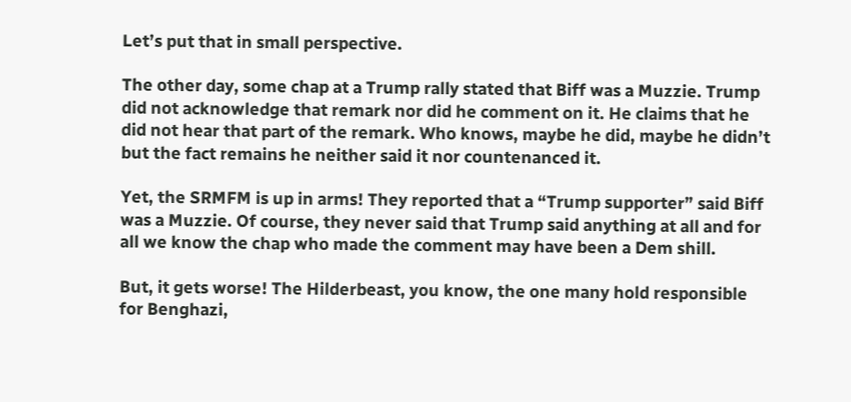Let’s put that in small perspective.

The other day, some chap at a Trump rally stated that Biff was a Muzzie. Trump did not acknowledge that remark nor did he comment on it. He claims that he did not hear that part of the remark. Who knows, maybe he did, maybe he didn’t but the fact remains he neither said it nor countenanced it.

Yet, the SRMFM is up in arms! They reported that a “Trump supporter” said Biff was a Muzzie. Of course, they never said that Trump said anything at all and for all we know the chap who made the comment may have been a Dem shill.

But, it gets worse! The Hilderbeast, you know, the one many hold responsible for Benghazi,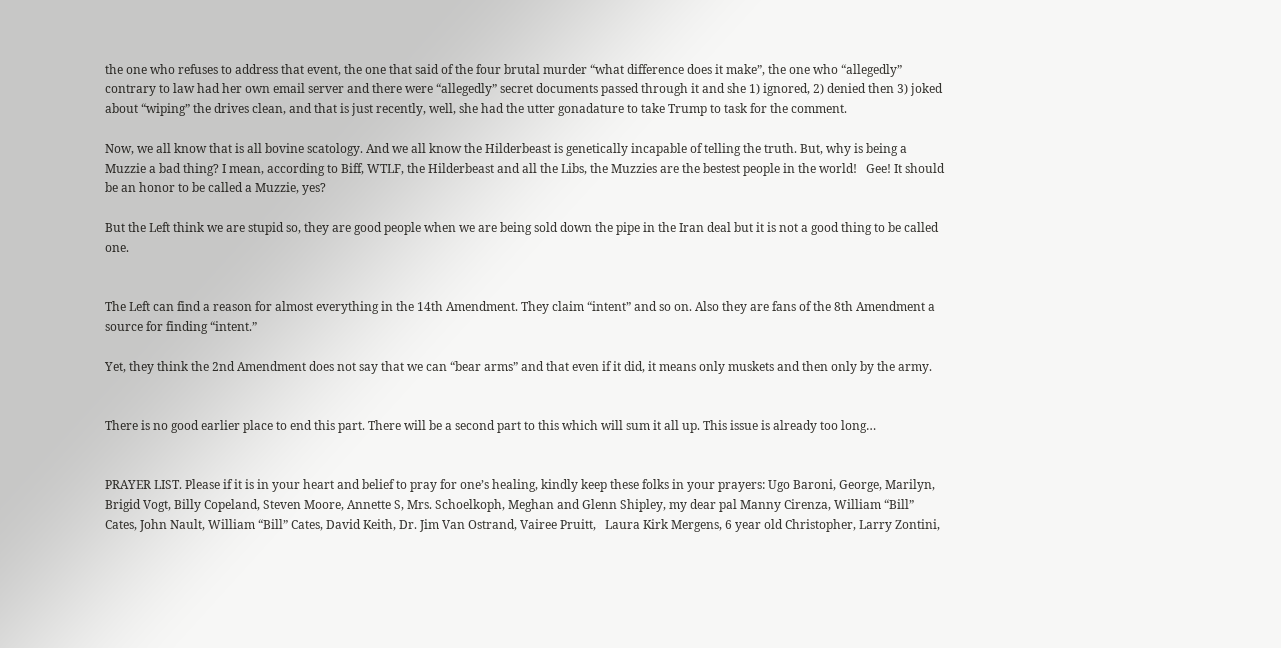the one who refuses to address that event, the one that said of the four brutal murder “what difference does it make”, the one who “allegedly” contrary to law had her own email server and there were “allegedly” secret documents passed through it and she 1) ignored, 2) denied then 3) joked about “wiping” the drives clean, and that is just recently, well, she had the utter gonadature to take Trump to task for the comment.

Now, we all know that is all bovine scatology. And we all know the Hilderbeast is genetically incapable of telling the truth. But, why is being a Muzzie a bad thing? I mean, according to Biff, WTLF, the Hilderbeast and all the Libs, the Muzzies are the bestest people in the world!   Gee! It should be an honor to be called a Muzzie, yes?

But the Left think we are stupid so, they are good people when we are being sold down the pipe in the Iran deal but it is not a good thing to be called one.


The Left can find a reason for almost everything in the 14th Amendment. They claim “intent” and so on. Also they are fans of the 8th Amendment a source for finding “intent.”

Yet, they think the 2nd Amendment does not say that we can “bear arms” and that even if it did, it means only muskets and then only by the army.


There is no good earlier place to end this part. There will be a second part to this which will sum it all up. This issue is already too long…


PRAYER LIST. Please if it is in your heart and belief to pray for one’s healing, kindly keep these folks in your prayers: Ugo Baroni, George, Marilyn, Brigid Vogt, Billy Copeland, Steven Moore, Annette S, Mrs. Schoelkoph, Meghan and Glenn Shipley, my dear pal Manny Cirenza, William “Bill” Cates, John Nault, William “Bill” Cates, David Keith, Dr. Jim Van Ostrand, Vairee Pruitt,   Laura Kirk Mergens, 6 year old Christopher, Larry Zontini,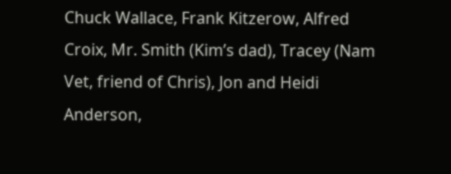Chuck Wallace, Frank Kitzerow, Alfred Croix, Mr. Smith (Kim’s dad), Tracey (Nam Vet, friend of Chris), Jon and Heidi Anderson,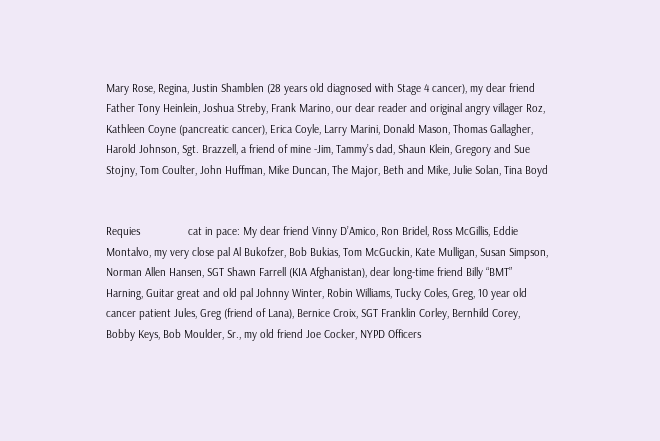Mary Rose, Regina, Justin Shamblen (28 years old diagnosed with Stage 4 cancer), my dear friend Father Tony Heinlein, Joshua Streby, Frank Marino, our dear reader and original angry villager Roz, Kathleen Coyne (pancreatic cancer), Erica Coyle, Larry Marini, Donald Mason, Thomas Gallagher, Harold Johnson, Sgt. Brazzell, a friend of mine -Jim, Tammy’s dad, Shaun Klein, Gregory and Sue Stojny, Tom Coulter, John Huffman, Mike Duncan, The Major, Beth and Mike, Julie Solan, Tina Boyd


Requies                cat in pace: My dear friend Vinny D’Amico, Ron Bridel, Ross McGillis, Eddie Montalvo, my very close pal Al Bukofzer, Bob Bukias, Tom McGuckin, Kate Mulligan, Susan Simpson, Norman Allen Hansen, SGT Shawn Farrell (KIA Afghanistan), dear long-time friend Billy “BMT” Harning, Guitar great and old pal Johnny Winter, Robin Williams, Tucky Coles, Greg, 10 year old cancer patient Jules, Greg (friend of Lana), Bernice Croix, SGT Franklin Corley, Bernhild Corey, Bobby Keys, Bob Moulder, Sr., my old friend Joe Cocker, NYPD Officers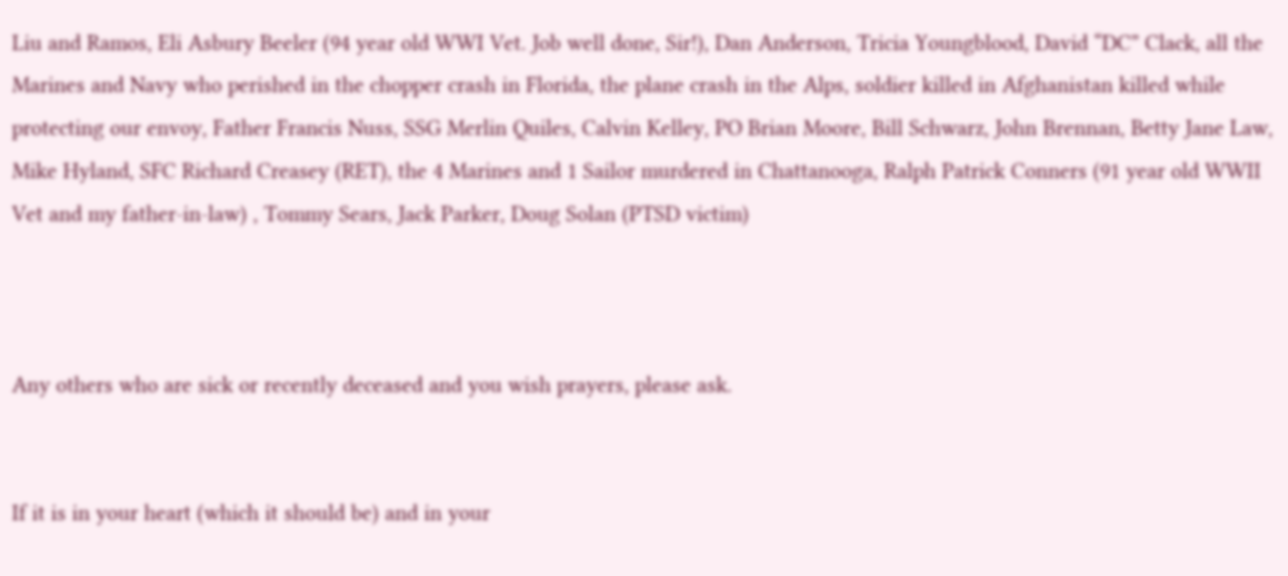Liu and Ramos, Eli Asbury Beeler (94 year old WWI Vet. Job well done, Sir!), Dan Anderson, Tricia Youngblood, David “DC” Clack, all the Marines and Navy who perished in the chopper crash in Florida, the plane crash in the Alps, soldier killed in Afghanistan killed while protecting our envoy, Father Francis Nuss, SSG Merlin Quiles, Calvin Kelley, PO Brian Moore, Bill Schwarz, John Brennan, Betty Jane Law, Mike Hyland, SFC Richard Creasey (RET), the 4 Marines and 1 Sailor murdered in Chattanooga, Ralph Patrick Conners (91 year old WWII Vet and my father-in-law) , Tommy Sears, Jack Parker, Doug Solan (PTSD victim)



Any others who are sick or recently deceased and you wish prayers, please ask.


If it is in your heart (which it should be) and in your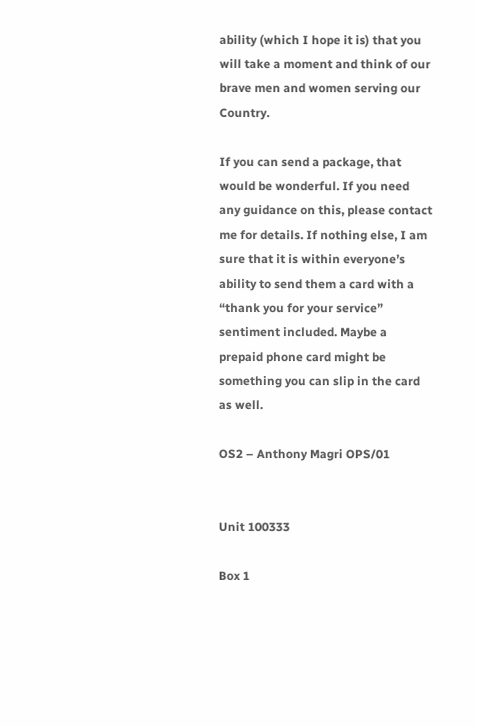ability (which I hope it is) that you will take a moment and think of our brave men and women serving our Country.

If you can send a package, that would be wonderful. If you need any guidance on this, please contact me for details. If nothing else, I am sure that it is within everyone’s ability to send them a card with a “thank you for your service” sentiment included. Maybe a prepaid phone card might be something you can slip in the card as well.

OS2 – Anthony Magri OPS/01


Unit 100333

Box 1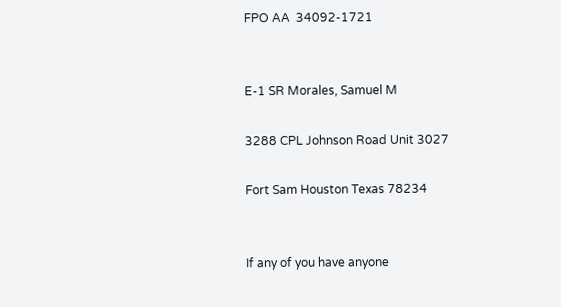FPO AA  34092-1721


E-1 SR Morales, Samuel M

3288 CPL Johnson Road Unit 3027

Fort Sam Houston Texas 78234


If any of you have anyone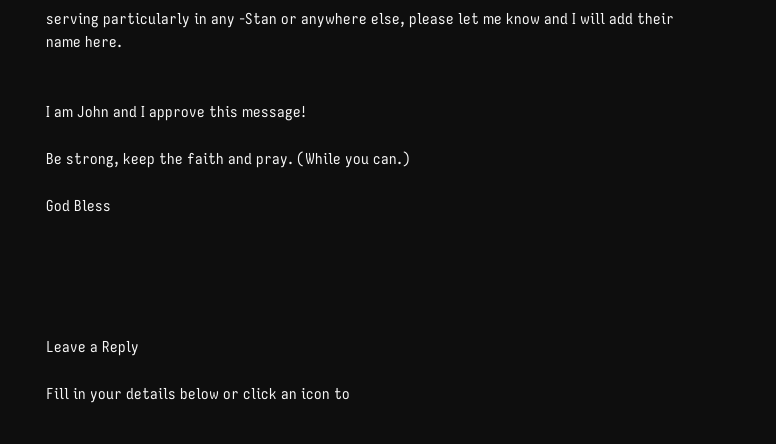serving particularly in any -Stan or anywhere else, please let me know and I will add their name here.


I am John and I approve this message!

Be strong, keep the faith and pray. (While you can.)

God Bless





Leave a Reply

Fill in your details below or click an icon to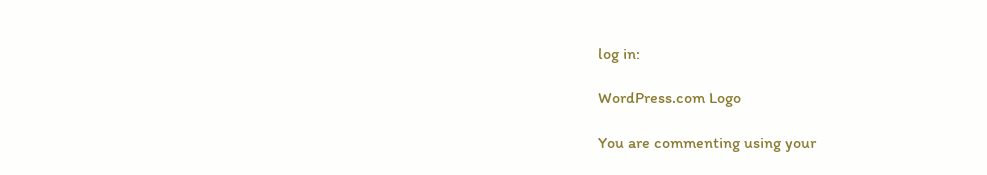log in:

WordPress.com Logo

You are commenting using your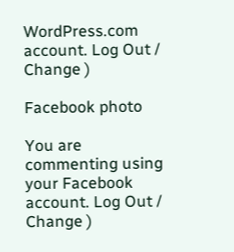WordPress.com account. Log Out /  Change )

Facebook photo

You are commenting using your Facebook account. Log Out /  Change )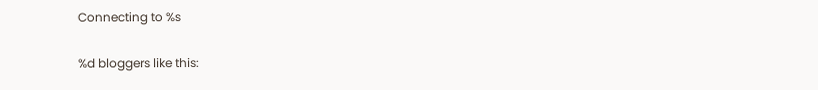Connecting to %s

%d bloggers like this: